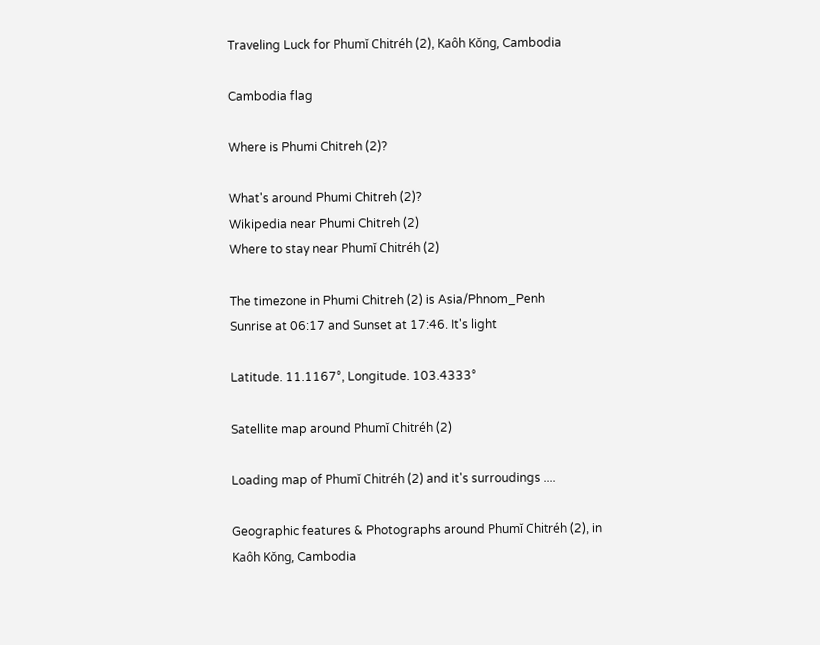Traveling Luck for Phumĭ Chitréh (2), Kaôh Kŏng, Cambodia

Cambodia flag

Where is Phumi Chitreh (2)?

What's around Phumi Chitreh (2)?
Wikipedia near Phumi Chitreh (2)
Where to stay near Phumĭ Chitréh (2)

The timezone in Phumi Chitreh (2) is Asia/Phnom_Penh
Sunrise at 06:17 and Sunset at 17:46. It's light

Latitude. 11.1167°, Longitude. 103.4333°

Satellite map around Phumĭ Chitréh (2)

Loading map of Phumĭ Chitréh (2) and it's surroudings ....

Geographic features & Photographs around Phumĭ Chitréh (2), in Kaôh Kŏng, Cambodia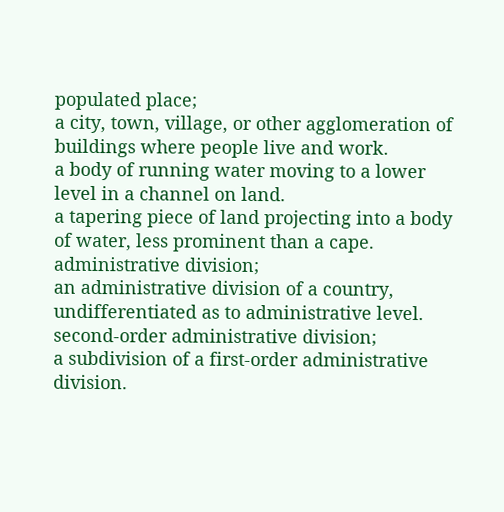populated place;
a city, town, village, or other agglomeration of buildings where people live and work.
a body of running water moving to a lower level in a channel on land.
a tapering piece of land projecting into a body of water, less prominent than a cape.
administrative division;
an administrative division of a country, undifferentiated as to administrative level.
second-order administrative division;
a subdivision of a first-order administrative division.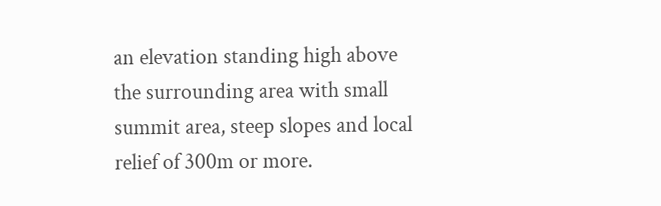an elevation standing high above the surrounding area with small summit area, steep slopes and local relief of 300m or more.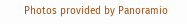Photos provided by Panoramio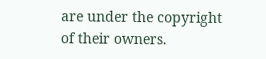are under the copyright of their owners.